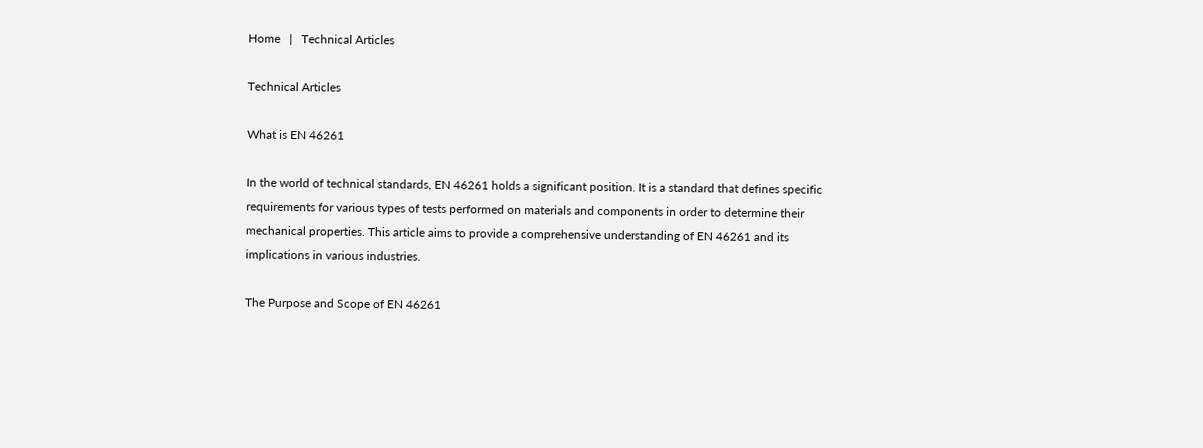Home   |   Technical Articles

Technical Articles

What is EN 46261

In the world of technical standards, EN 46261 holds a significant position. It is a standard that defines specific requirements for various types of tests performed on materials and components in order to determine their mechanical properties. This article aims to provide a comprehensive understanding of EN 46261 and its implications in various industries.

The Purpose and Scope of EN 46261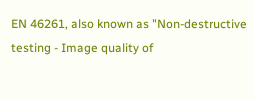EN 46261, also known as "Non-destructive testing - Image quality of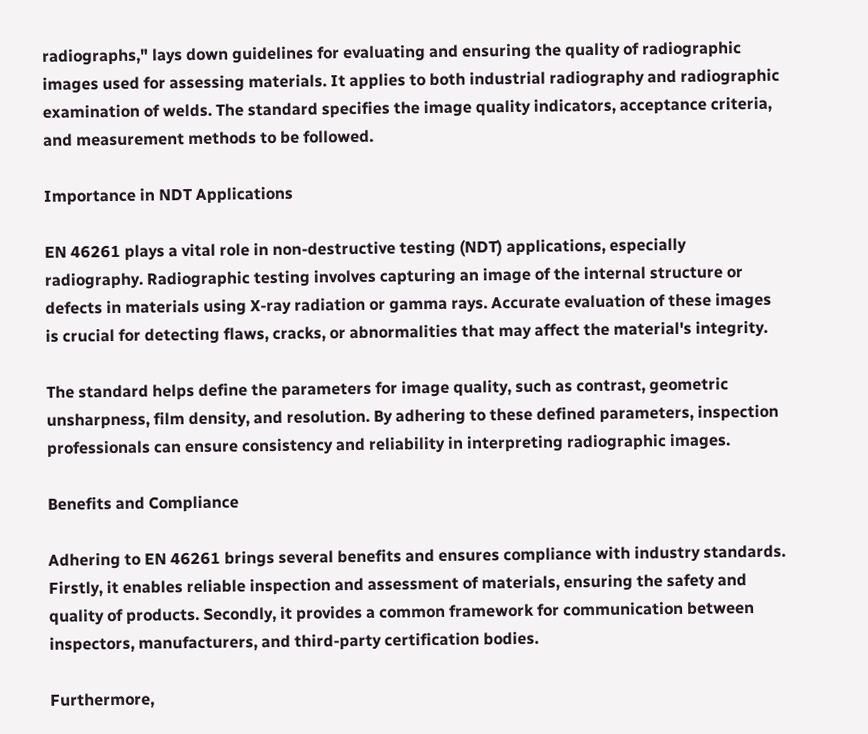radiographs," lays down guidelines for evaluating and ensuring the quality of radiographic images used for assessing materials. It applies to both industrial radiography and radiographic examination of welds. The standard specifies the image quality indicators, acceptance criteria, and measurement methods to be followed.

Importance in NDT Applications

EN 46261 plays a vital role in non-destructive testing (NDT) applications, especially radiography. Radiographic testing involves capturing an image of the internal structure or defects in materials using X-ray radiation or gamma rays. Accurate evaluation of these images is crucial for detecting flaws, cracks, or abnormalities that may affect the material's integrity.

The standard helps define the parameters for image quality, such as contrast, geometric unsharpness, film density, and resolution. By adhering to these defined parameters, inspection professionals can ensure consistency and reliability in interpreting radiographic images.

Benefits and Compliance

Adhering to EN 46261 brings several benefits and ensures compliance with industry standards. Firstly, it enables reliable inspection and assessment of materials, ensuring the safety and quality of products. Secondly, it provides a common framework for communication between inspectors, manufacturers, and third-party certification bodies.

Furthermore,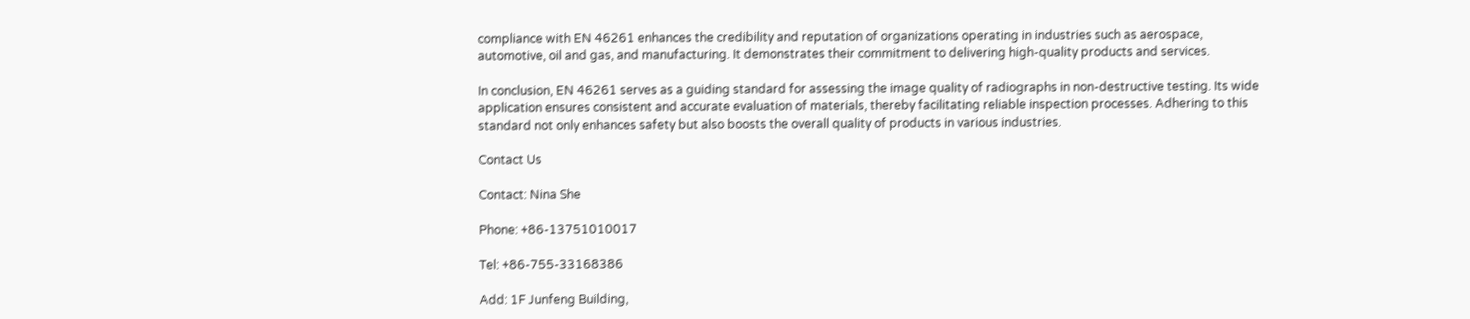compliance with EN 46261 enhances the credibility and reputation of organizations operating in industries such as aerospace, automotive, oil and gas, and manufacturing. It demonstrates their commitment to delivering high-quality products and services.

In conclusion, EN 46261 serves as a guiding standard for assessing the image quality of radiographs in non-destructive testing. Its wide application ensures consistent and accurate evaluation of materials, thereby facilitating reliable inspection processes. Adhering to this standard not only enhances safety but also boosts the overall quality of products in various industries.

Contact Us

Contact: Nina She

Phone: +86-13751010017

Tel: +86-755-33168386

Add: 1F Junfeng Building,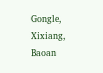Gongle, Xixiang, Baoan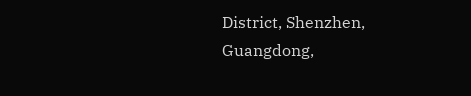District, Shenzhen, Guangdong,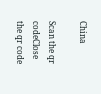China

Scan the qr codeClose
the qr code